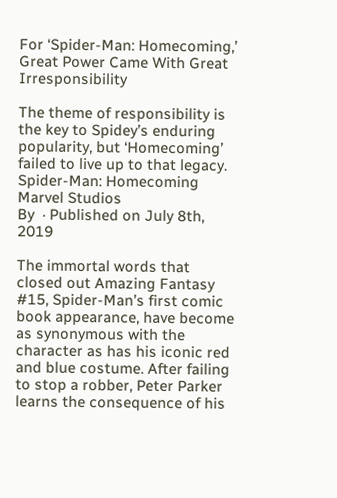For ‘Spider-Man: Homecoming,’ Great Power Came With Great Irresponsibility

The theme of responsibility is the key to Spidey’s enduring popularity, but ‘Homecoming’ failed to live up to that legacy.
Spider-Man: Homecoming
Marvel Studios
By  · Published on July 8th, 2019

The immortal words that closed out Amazing Fantasy #15, Spider-Man’s first comic book appearance, have become as synonymous with the character as has his iconic red and blue costume. After failing to stop a robber, Peter Parker learns the consequence of his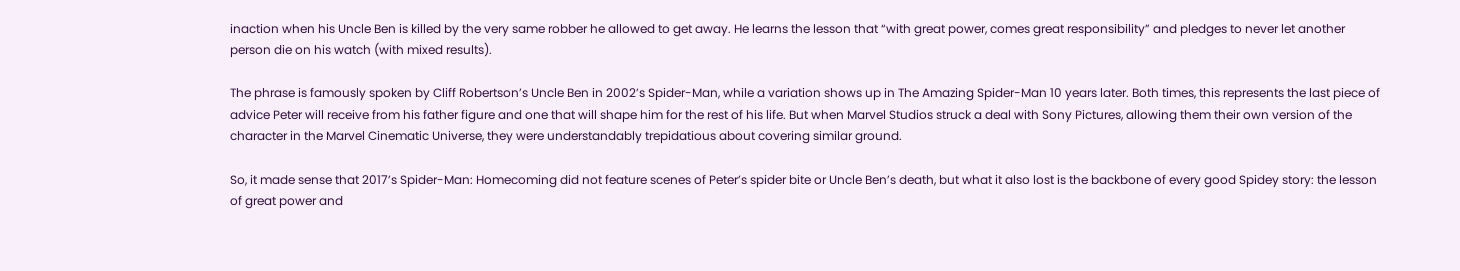inaction when his Uncle Ben is killed by the very same robber he allowed to get away. He learns the lesson that “with great power, comes great responsibility” and pledges to never let another person die on his watch (with mixed results).

The phrase is famously spoken by Cliff Robertson’s Uncle Ben in 2002’s Spider-Man, while a variation shows up in The Amazing Spider-Man 10 years later. Both times, this represents the last piece of advice Peter will receive from his father figure and one that will shape him for the rest of his life. But when Marvel Studios struck a deal with Sony Pictures, allowing them their own version of the character in the Marvel Cinematic Universe, they were understandably trepidatious about covering similar ground.

So, it made sense that 2017’s Spider-Man: Homecoming did not feature scenes of Peter’s spider bite or Uncle Ben’s death, but what it also lost is the backbone of every good Spidey story: the lesson of great power and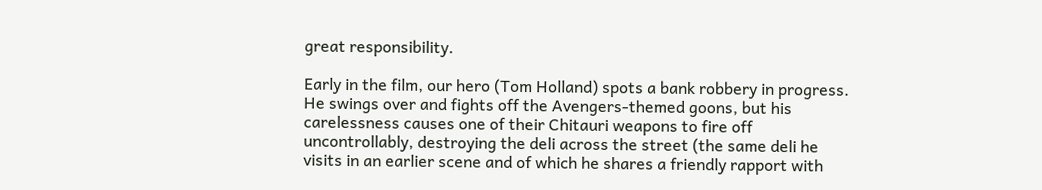great responsibility.

Early in the film, our hero (Tom Holland) spots a bank robbery in progress. He swings over and fights off the Avengers-themed goons, but his carelessness causes one of their Chitauri weapons to fire off uncontrollably, destroying the deli across the street (the same deli he visits in an earlier scene and of which he shares a friendly rapport with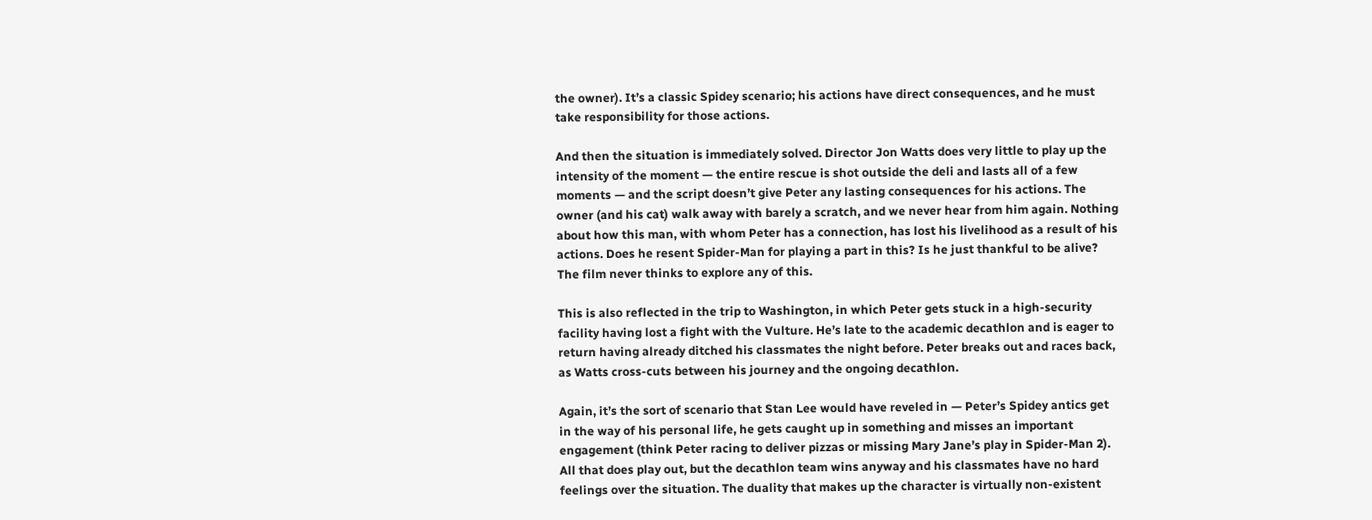the owner). It’s a classic Spidey scenario; his actions have direct consequences, and he must take responsibility for those actions.

And then the situation is immediately solved. Director Jon Watts does very little to play up the intensity of the moment — the entire rescue is shot outside the deli and lasts all of a few moments — and the script doesn’t give Peter any lasting consequences for his actions. The owner (and his cat) walk away with barely a scratch, and we never hear from him again. Nothing about how this man, with whom Peter has a connection, has lost his livelihood as a result of his actions. Does he resent Spider-Man for playing a part in this? Is he just thankful to be alive? The film never thinks to explore any of this.

This is also reflected in the trip to Washington, in which Peter gets stuck in a high-security facility having lost a fight with the Vulture. He’s late to the academic decathlon and is eager to return having already ditched his classmates the night before. Peter breaks out and races back, as Watts cross-cuts between his journey and the ongoing decathlon.

Again, it’s the sort of scenario that Stan Lee would have reveled in — Peter’s Spidey antics get in the way of his personal life, he gets caught up in something and misses an important engagement (think Peter racing to deliver pizzas or missing Mary Jane’s play in Spider-Man 2). All that does play out, but the decathlon team wins anyway and his classmates have no hard feelings over the situation. The duality that makes up the character is virtually non-existent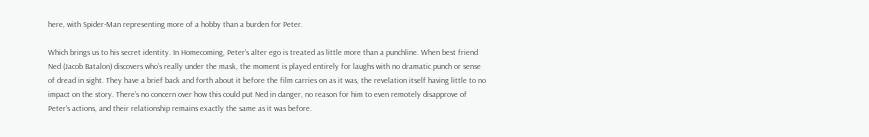here, with Spider-Man representing more of a hobby than a burden for Peter.

Which brings us to his secret identity. In Homecoming, Peter’s alter ego is treated as little more than a punchline. When best friend Ned (Jacob Batalon) discovers who’s really under the mask, the moment is played entirely for laughs with no dramatic punch or sense of dread in sight. They have a brief back and forth about it before the film carries on as it was, the revelation itself having little to no impact on the story. There’s no concern over how this could put Ned in danger, no reason for him to even remotely disapprove of Peter’s actions, and their relationship remains exactly the same as it was before.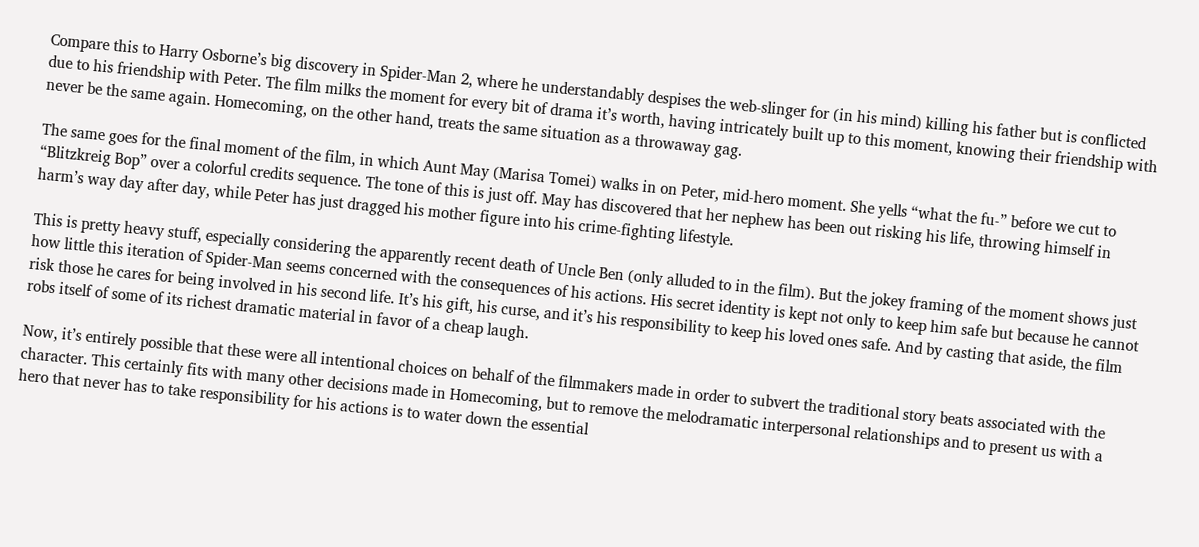Compare this to Harry Osborne’s big discovery in Spider-Man 2, where he understandably despises the web-slinger for (in his mind) killing his father but is conflicted due to his friendship with Peter. The film milks the moment for every bit of drama it’s worth, having intricately built up to this moment, knowing their friendship with never be the same again. Homecoming, on the other hand, treats the same situation as a throwaway gag.

The same goes for the final moment of the film, in which Aunt May (Marisa Tomei) walks in on Peter, mid-hero moment. She yells “what the fu-” before we cut to “Blitzkreig Bop” over a colorful credits sequence. The tone of this is just off. May has discovered that her nephew has been out risking his life, throwing himself in harm’s way day after day, while Peter has just dragged his mother figure into his crime-fighting lifestyle.

This is pretty heavy stuff, especially considering the apparently recent death of Uncle Ben (only alluded to in the film). But the jokey framing of the moment shows just how little this iteration of Spider-Man seems concerned with the consequences of his actions. His secret identity is kept not only to keep him safe but because he cannot risk those he cares for being involved in his second life. It’s his gift, his curse, and it’s his responsibility to keep his loved ones safe. And by casting that aside, the film robs itself of some of its richest dramatic material in favor of a cheap laugh.

Now, it’s entirely possible that these were all intentional choices on behalf of the filmmakers made in order to subvert the traditional story beats associated with the character. This certainly fits with many other decisions made in Homecoming, but to remove the melodramatic interpersonal relationships and to present us with a hero that never has to take responsibility for his actions is to water down the essential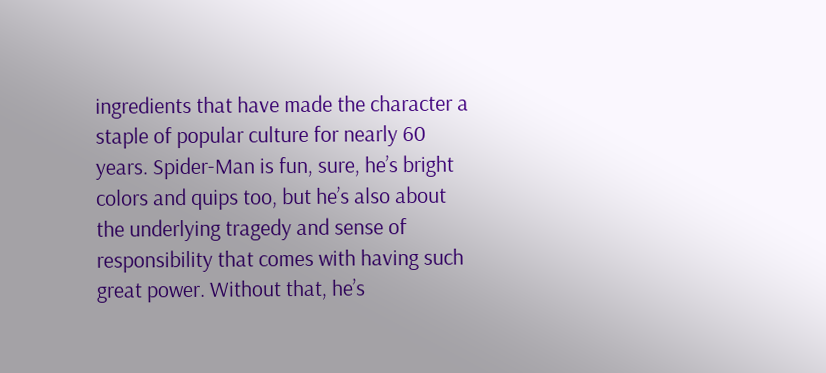ingredients that have made the character a staple of popular culture for nearly 60 years. Spider-Man is fun, sure, he’s bright colors and quips too, but he’s also about the underlying tragedy and sense of responsibility that comes with having such great power. Without that, he’s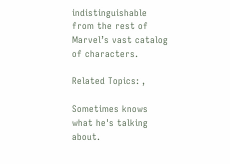indistinguishable from the rest of Marvel’s vast catalog of characters.

Related Topics: ,

Sometimes knows what he's talking about.